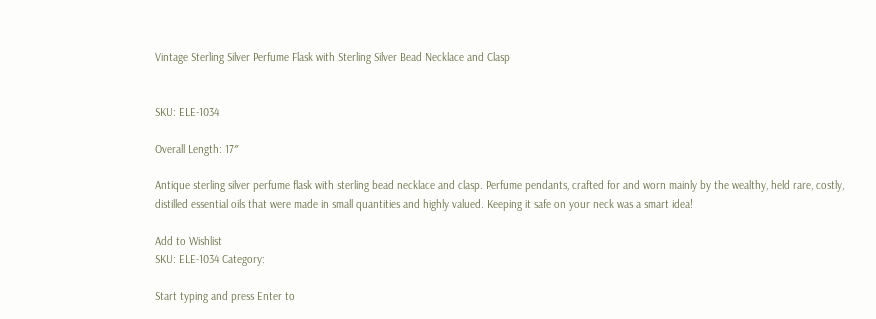Vintage Sterling Silver Perfume Flask with Sterling Silver Bead Necklace and Clasp


SKU: ELE-1034

Overall Length: 17″

Antique sterling silver perfume flask with sterling bead necklace and clasp. Perfume pendants, crafted for and worn mainly by the wealthy, held rare, costly, distilled essential oils that were made in small quantities and highly valued. Keeping it safe on your neck was a smart idea!

Add to Wishlist
SKU: ELE-1034 Category:

Start typing and press Enter to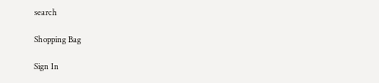search

Shopping Bag

Sign In